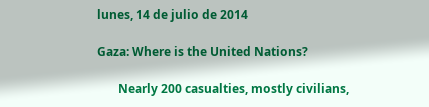lunes, 14 de julio de 2014

Gaza: Where is the United Nations?

       Nearly 200 casualties, mostly civilians,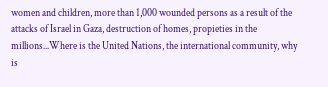women and children, more than 1,000 wounded persons as a result of the attacks of Israel in Gaza, destruction of homes, propieties in the millions...Where is the United Nations, the international community, why is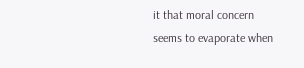it that moral concern seems to evaporate when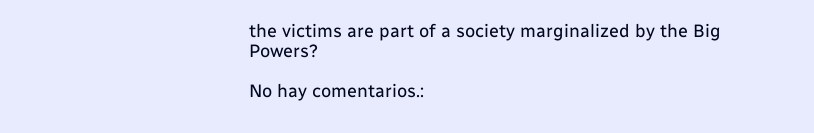the victims are part of a society marginalized by the Big Powers?

No hay comentarios.: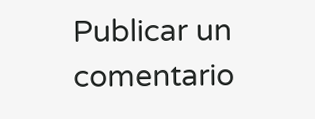Publicar un comentario